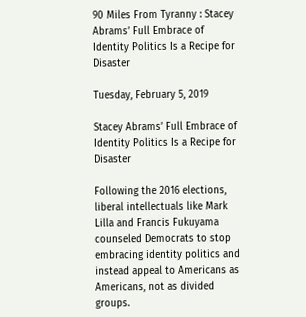90 Miles From Tyranny : Stacey Abrams’ Full Embrace of Identity Politics Is a Recipe for Disaster

Tuesday, February 5, 2019

Stacey Abrams’ Full Embrace of Identity Politics Is a Recipe for Disaster

Following the 2016 elections, liberal intellectuals like Mark Lilla and Francis Fukuyama counseled Democrats to stop embracing identity politics and instead appeal to Americans as Americans, not as divided groups.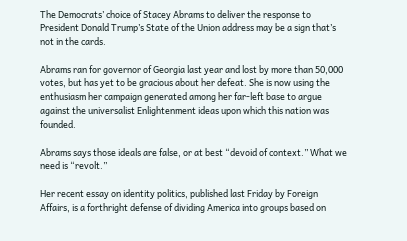The Democrats’ choice of Stacey Abrams to deliver the response to President Donald Trump’s State of the Union address may be a sign that’s not in the cards.

Abrams ran for governor of Georgia last year and lost by more than 50,000 votes, but has yet to be gracious about her defeat. She is now using the enthusiasm her campaign generated among her far-left base to argue against the universalist Enlightenment ideas upon which this nation was founded.

Abrams says those ideals are false, or at best “devoid of context.” What we need is “revolt.”

Her recent essay on identity politics, published last Friday by Foreign Affairs, is a forthright defense of dividing America into groups based on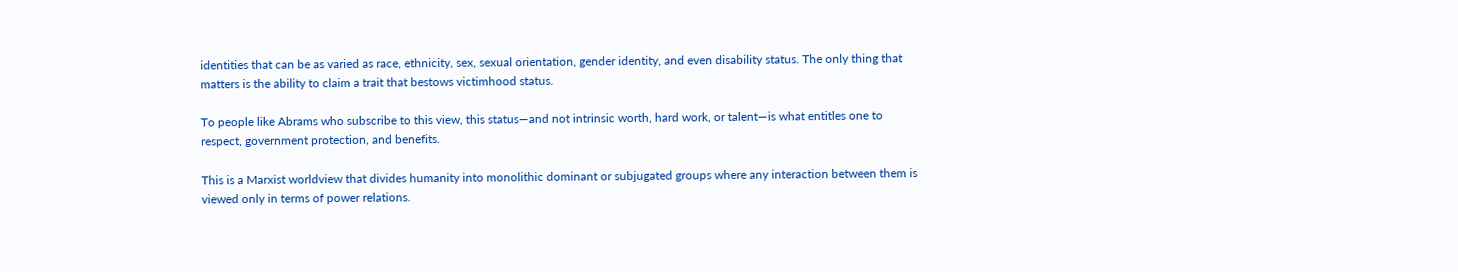identities that can be as varied as race, ethnicity, sex, sexual orientation, gender identity, and even disability status. The only thing that matters is the ability to claim a trait that bestows victimhood status.

To people like Abrams who subscribe to this view, this status—and not intrinsic worth, hard work, or talent—is what entitles one to respect, government protection, and benefits.

This is a Marxist worldview that divides humanity into monolithic dominant or subjugated groups where any interaction between them is viewed only in terms of power relations.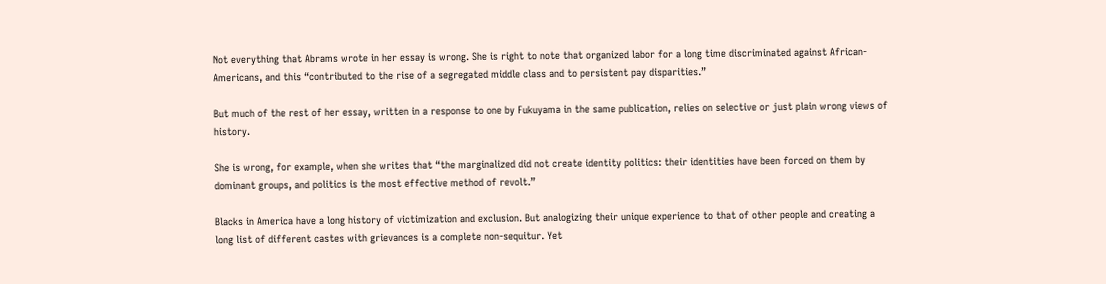Not everything that Abrams wrote in her essay is wrong. She is right to note that organized labor for a long time discriminated against African-Americans, and this “contributed to the rise of a segregated middle class and to persistent pay disparities.”

But much of the rest of her essay, written in a response to one by Fukuyama in the same publication, relies on selective or just plain wrong views of history.

She is wrong, for example, when she writes that “the marginalized did not create identity politics: their identities have been forced on them by dominant groups, and politics is the most effective method of revolt.”

Blacks in America have a long history of victimization and exclusion. But analogizing their unique experience to that of other people and creating a long list of different castes with grievances is a complete non-sequitur. Yet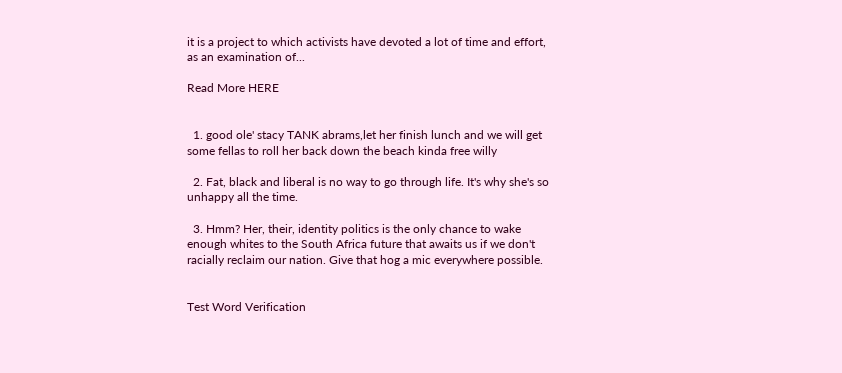it is a project to which activists have devoted a lot of time and effort, as an examination of...

Read More HERE


  1. good ole' stacy TANK abrams,let her finish lunch and we will get some fellas to roll her back down the beach kinda free willy

  2. Fat, black and liberal is no way to go through life. It's why she's so unhappy all the time.

  3. Hmm? Her, their, identity politics is the only chance to wake enough whites to the South Africa future that awaits us if we don't racially reclaim our nation. Give that hog a mic everywhere possible.


Test Word Verification